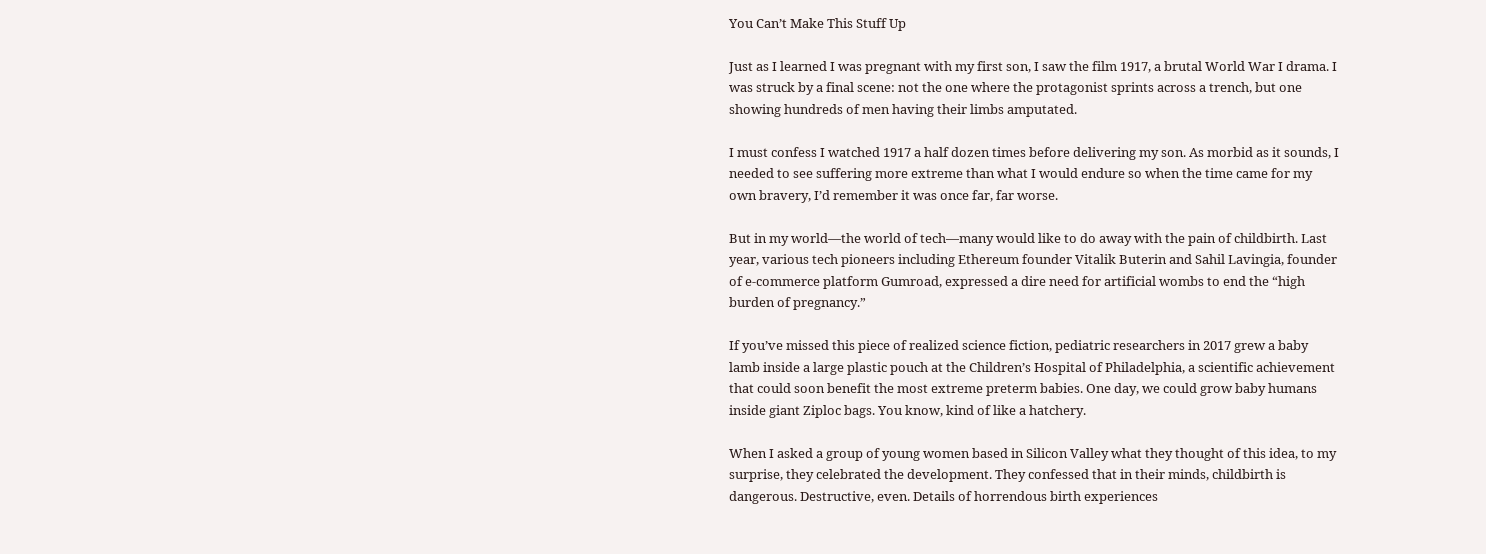You Can’t Make This Stuff Up

Just as I learned I was pregnant with my first son, I saw the film 1917, a brutal World War I drama. I was struck by a final scene: not the one where the protagonist sprints across a trench, but one showing hundreds of men having their limbs amputated.

I must confess I watched 1917 a half dozen times before delivering my son. As morbid as it sounds, I needed to see suffering more extreme than what I would endure so when the time came for my own bravery, I’d remember it was once far, far worse.

But in my world—the world of tech—many would like to do away with the pain of childbirth. Last year, various tech pioneers including Ethereum founder Vitalik Buterin and Sahil Lavingia, founder of e-commerce platform Gumroad, expressed a dire need for artificial wombs to end the “high burden of pregnancy.”

If you’ve missed this piece of realized science fiction, pediatric researchers in 2017 grew a baby lamb inside a large plastic pouch at the Children’s Hospital of Philadelphia, a scientific achievement that could soon benefit the most extreme preterm babies. One day, we could grow baby humans inside giant Ziploc bags. You know, kind of like a hatchery.

When I asked a group of young women based in Silicon Valley what they thought of this idea, to my surprise, they celebrated the development. They confessed that in their minds, childbirth is dangerous. Destructive, even. Details of horrendous birth experiences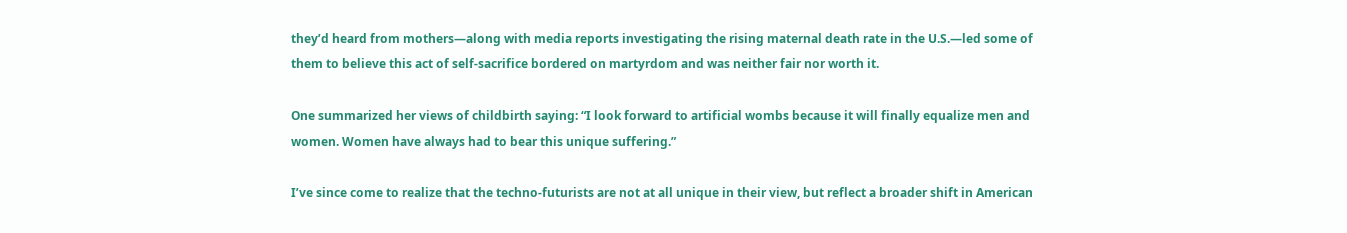they’d heard from mothers—along with media reports investigating the rising maternal death rate in the U.S.—led some of them to believe this act of self-sacrifice bordered on martyrdom and was neither fair nor worth it.

One summarized her views of childbirth saying: “I look forward to artificial wombs because it will finally equalize men and women. Women have always had to bear this unique suffering.”

I’ve since come to realize that the techno-futurists are not at all unique in their view, but reflect a broader shift in American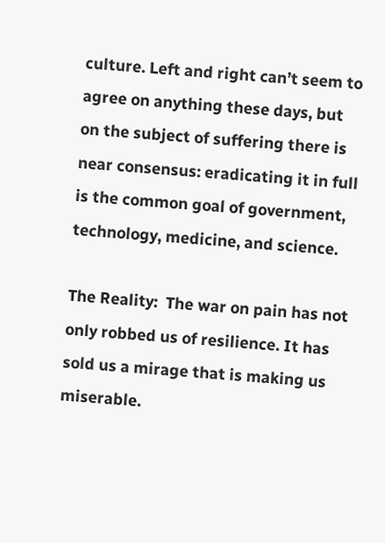culture. Left and right can’t seem to agree on anything these days, but on the subject of suffering there is near consensus: eradicating it in full is the common goal of government, technology, medicine, and science.

The Reality:  The war on pain has not only robbed us of resilience. It has sold us a mirage that is making us miserable.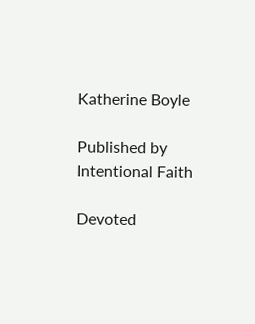Katherine Boyle

Published by Intentional Faith

Devoted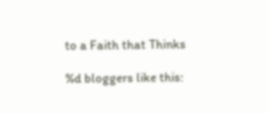to a Faith that Thinks

%d bloggers like this: